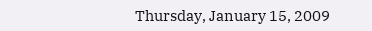Thursday, January 15, 2009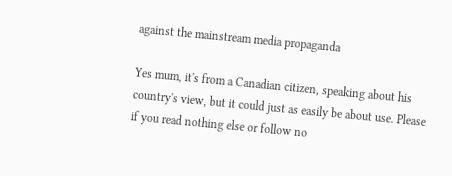against the mainstream media propaganda

Yes mum, it's from a Canadian citizen, speaking about his country's view, but it could just as easily be about use. Please if you read nothing else or follow no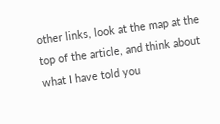other links, look at the map at the top of the article, and think about what I have told you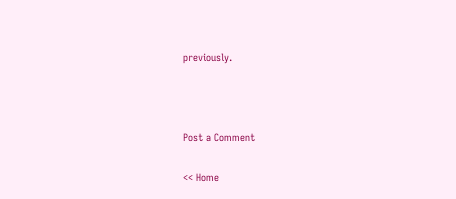previously.



Post a Comment

<< Home